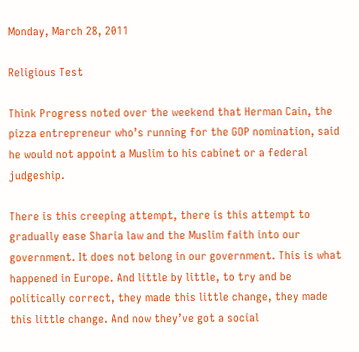Monday, March 28, 2011

Religious Test

Think Progress noted over the weekend that Herman Cain, the pizza entrepreneur who’s running for the GOP nomination, said he would not appoint a Muslim to his cabinet or a federal judgeship.

There is this creeping attempt, there is this attempt to gradually ease Sharia law and the Muslim faith into our government. It does not belong in our government. This is what happened in Europe. And little by little, to try and be politically correct, they made this little change, they made this little change. And now they’ve got a social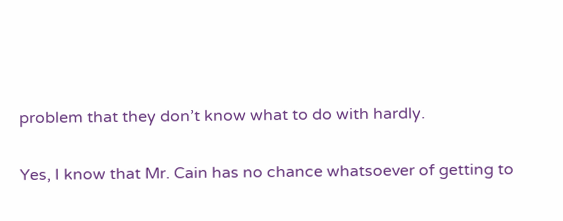problem that they don’t know what to do with hardly.

Yes, I know that Mr. Cain has no chance whatsoever of getting to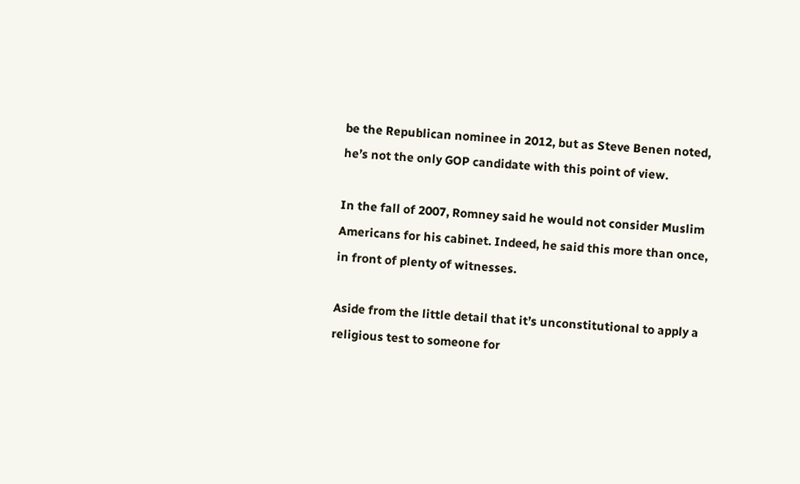be the Republican nominee in 2012, but as Steve Benen noted, he’s not the only GOP candidate with this point of view.

In the fall of 2007, Romney said he would not consider Muslim Americans for his cabinet. Indeed, he said this more than once, in front of plenty of witnesses.

Aside from the little detail that it’s unconstitutional to apply a religious test to someone for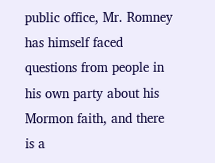public office, Mr. Romney has himself faced questions from people in his own party about his Mormon faith, and there is a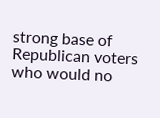strong base of Republican voters who would no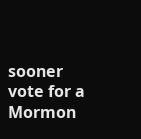sooner vote for a Mormon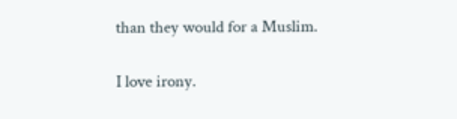than they would for a Muslim.

I love irony.